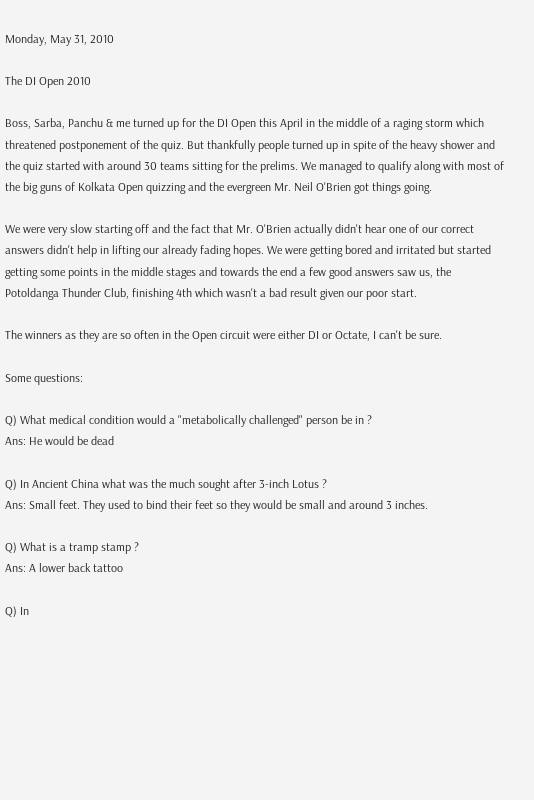Monday, May 31, 2010

The DI Open 2010

Boss, Sarba, Panchu & me turned up for the DI Open this April in the middle of a raging storm which threatened postponement of the quiz. But thankfully people turned up in spite of the heavy shower and the quiz started with around 30 teams sitting for the prelims. We managed to qualify along with most of the big guns of Kolkata Open quizzing and the evergreen Mr. Neil O'Brien got things going.

We were very slow starting off and the fact that Mr. O'Brien actually didn't hear one of our correct answers didn't help in lifting our already fading hopes. We were getting bored and irritated but started getting some points in the middle stages and towards the end a few good answers saw us, the Potoldanga Thunder Club, finishing 4th which wasn't a bad result given our poor start.

The winners as they are so often in the Open circuit were either DI or Octate, I can't be sure.

Some questions:

Q) What medical condition would a "metabolically challenged" person be in ?
Ans: He would be dead

Q) In Ancient China what was the much sought after 3-inch Lotus ?
Ans: Small feet. They used to bind their feet so they would be small and around 3 inches.

Q) What is a tramp stamp ?
Ans: A lower back tattoo

Q) In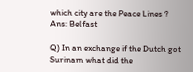which city are the Peace Lines ?
Ans: Belfast

Q) In an exchange if the Dutch got Surinam what did the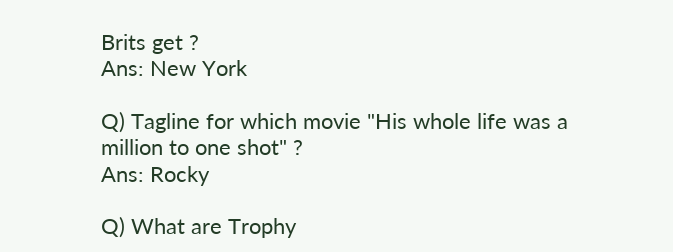Brits get ?
Ans: New York

Q) Tagline for which movie "His whole life was a million to one shot" ?
Ans: Rocky

Q) What are Trophy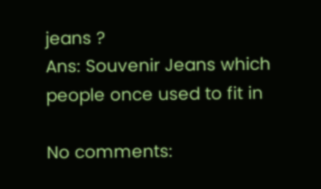jeans ?
Ans: Souvenir Jeans which people once used to fit in

No comments: